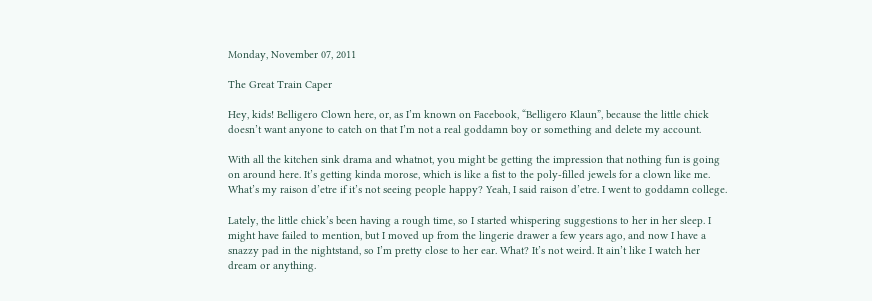Monday, November 07, 2011

The Great Train Caper

Hey, kids! Belligero Clown here, or, as I’m known on Facebook, “Belligero Klaun”, because the little chick doesn’t want anyone to catch on that I’m not a real goddamn boy or something and delete my account.

With all the kitchen sink drama and whatnot, you might be getting the impression that nothing fun is going on around here. It’s getting kinda morose, which is like a fist to the poly-filled jewels for a clown like me. What’s my raison d’etre if it’s not seeing people happy? Yeah, I said raison d’etre. I went to goddamn college.

Lately, the little chick’s been having a rough time, so I started whispering suggestions to her in her sleep. I might have failed to mention, but I moved up from the lingerie drawer a few years ago, and now I have a snazzy pad in the nightstand, so I’m pretty close to her ear. What? It’s not weird. It ain’t like I watch her dream or anything.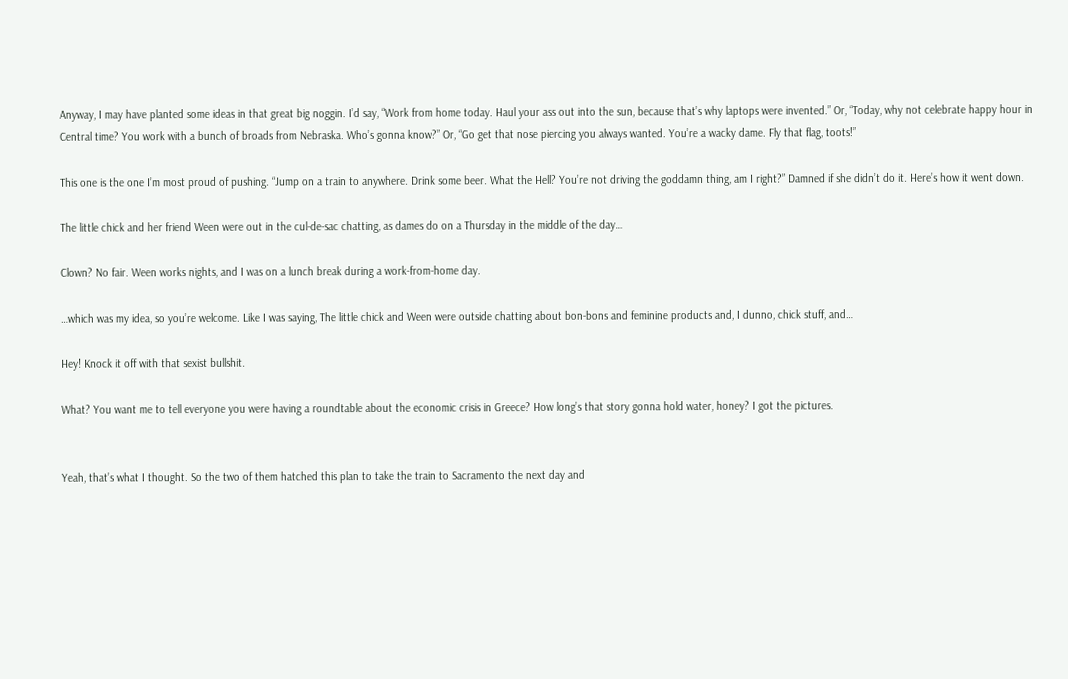Anyway, I may have planted some ideas in that great big noggin. I’d say, “Work from home today. Haul your ass out into the sun, because that’s why laptops were invented.” Or, “Today, why not celebrate happy hour in Central time? You work with a bunch of broads from Nebraska. Who’s gonna know?” Or, “Go get that nose piercing you always wanted. You’re a wacky dame. Fly that flag, toots!”

This one is the one I’m most proud of pushing. “Jump on a train to anywhere. Drink some beer. What the Hell? You’re not driving the goddamn thing, am I right?” Damned if she didn’t do it. Here’s how it went down.

The little chick and her friend Ween were out in the cul-de-sac chatting, as dames do on a Thursday in the middle of the day…

Clown? No fair. Ween works nights, and I was on a lunch break during a work-from-home day.

…which was my idea, so you’re welcome. Like I was saying, The little chick and Ween were outside chatting about bon-bons and feminine products and, I dunno, chick stuff, and…

Hey! Knock it off with that sexist bullshit.

What? You want me to tell everyone you were having a roundtable about the economic crisis in Greece? How long’s that story gonna hold water, honey? I got the pictures.


Yeah, that’s what I thought. So the two of them hatched this plan to take the train to Sacramento the next day and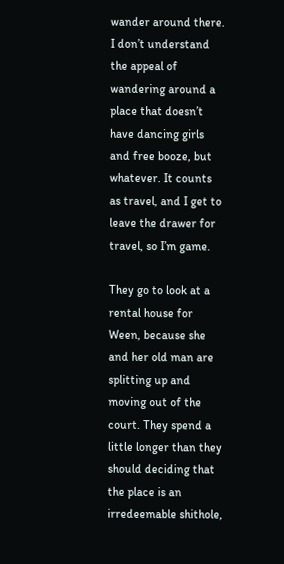wander around there. I don’t understand the appeal of wandering around a place that doesn’t have dancing girls and free booze, but whatever. It counts as travel, and I get to leave the drawer for travel, so I’m game.

They go to look at a rental house for Ween, because she and her old man are splitting up and moving out of the court. They spend a little longer than they should deciding that the place is an irredeemable shithole,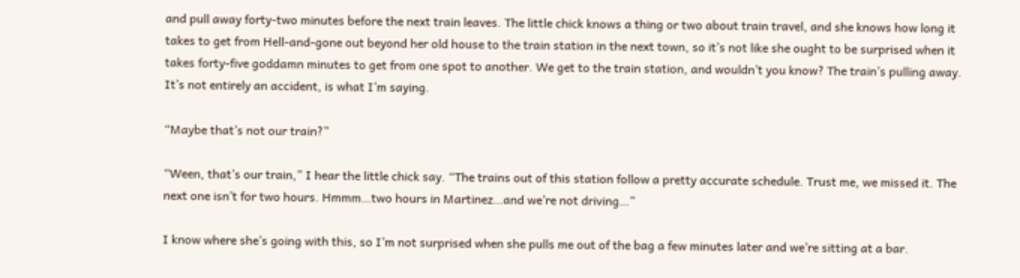and pull away forty-two minutes before the next train leaves. The little chick knows a thing or two about train travel, and she knows how long it takes to get from Hell-and-gone out beyond her old house to the train station in the next town, so it’s not like she ought to be surprised when it takes forty-five goddamn minutes to get from one spot to another. We get to the train station, and wouldn’t you know? The train’s pulling away. It’s not entirely an accident, is what I’m saying.

“Maybe that’s not our train?”

“Ween, that’s our train,” I hear the little chick say. “The trains out of this station follow a pretty accurate schedule. Trust me, we missed it. The next one isn’t for two hours. Hmmm…two hours in Martinez…and we’re not driving…”

I know where she’s going with this, so I’m not surprised when she pulls me out of the bag a few minutes later and we’re sitting at a bar.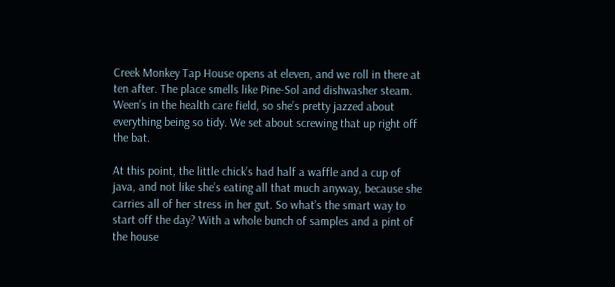Creek Monkey Tap House opens at eleven, and we roll in there at ten after. The place smells like Pine-Sol and dishwasher steam. Ween’s in the health care field, so she’s pretty jazzed about everything being so tidy. We set about screwing that up right off the bat.

At this point, the little chick’s had half a waffle and a cup of java, and not like she’s eating all that much anyway, because she carries all of her stress in her gut. So what’s the smart way to start off the day? With a whole bunch of samples and a pint of the house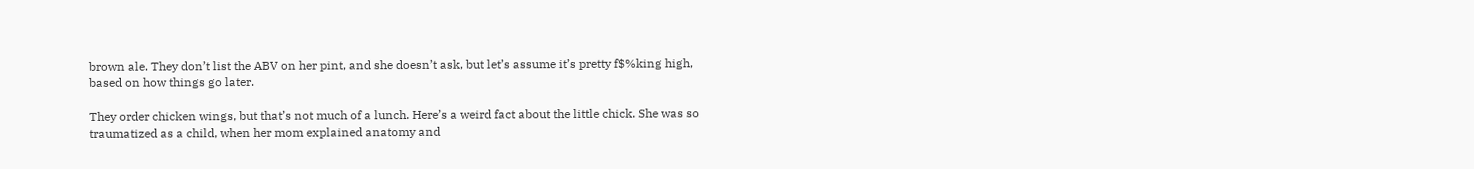brown ale. They don’t list the ABV on her pint, and she doesn’t ask, but let’s assume it’s pretty f$%king high, based on how things go later.

They order chicken wings, but that’s not much of a lunch. Here’s a weird fact about the little chick. She was so traumatized as a child, when her mom explained anatomy and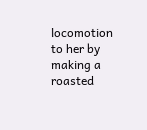locomotion to her by making a roasted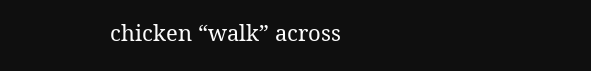chicken “walk” across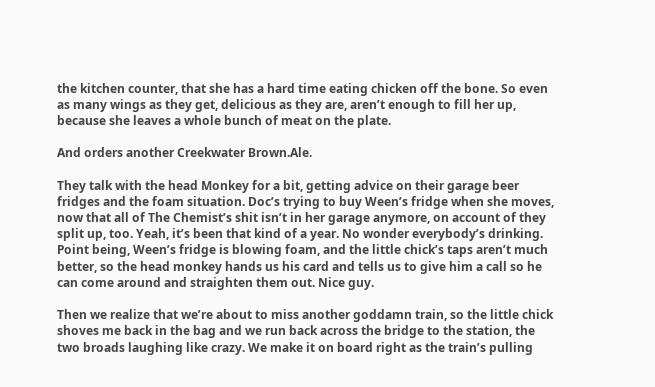the kitchen counter, that she has a hard time eating chicken off the bone. So even as many wings as they get, delicious as they are, aren’t enough to fill her up, because she leaves a whole bunch of meat on the plate.

And orders another Creekwater Brown.Ale.

They talk with the head Monkey for a bit, getting advice on their garage beer fridges and the foam situation. Doc’s trying to buy Ween’s fridge when she moves, now that all of The Chemist’s shit isn’t in her garage anymore, on account of they split up, too. Yeah, it’s been that kind of a year. No wonder everybody’s drinking. Point being, Ween’s fridge is blowing foam, and the little chick’s taps aren’t much better, so the head monkey hands us his card and tells us to give him a call so he can come around and straighten them out. Nice guy.

Then we realize that we’re about to miss another goddamn train, so the little chick shoves me back in the bag and we run back across the bridge to the station, the two broads laughing like crazy. We make it on board right as the train’s pulling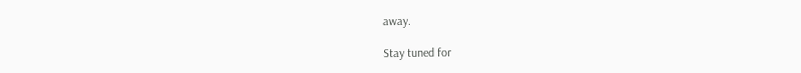away.

Stay tuned for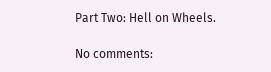Part Two: Hell on Wheels.

No comments: